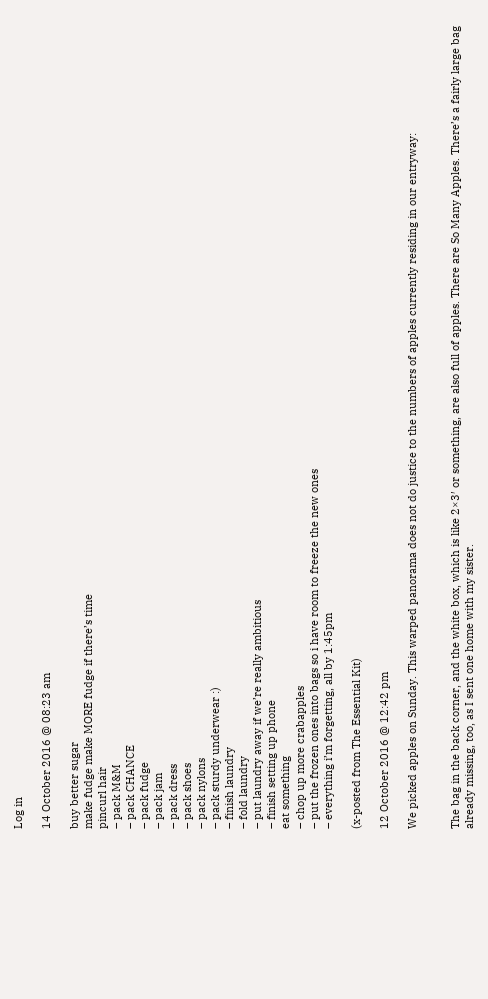Log in

14 October 2016 @ 08:23 am

buy better sugar
make fudge make MORE fudge if there’s time
pincurl hair
– pack M&M
– pack CHANCE
– pack fudge
– pack jam
– pack dress
– pack shoes
– pack nylons
– pack sturdy underwear :)
– finish laundry
– fold laundry
– put laundry away if we’re really ambitious
– finish setting up phone
eat something
– chop up more crabapples
– put the frozen ones into bags so i have room to freeze the new ones
– everything i’m forgetting, all by 1:45pm

(x-posted from The Essential Kit)

12 October 2016 @ 12:42 pm

We picked apples on Sunday. This warped panorama does not do justice to the numbers of apples currently residing in our entryway:


The bag in the back corner, and the white box, which is like 2×3′ or something, are also full of apples. There are So Many Apples. There’s a fairly large bag already missing, too, as I sent one home with my sister.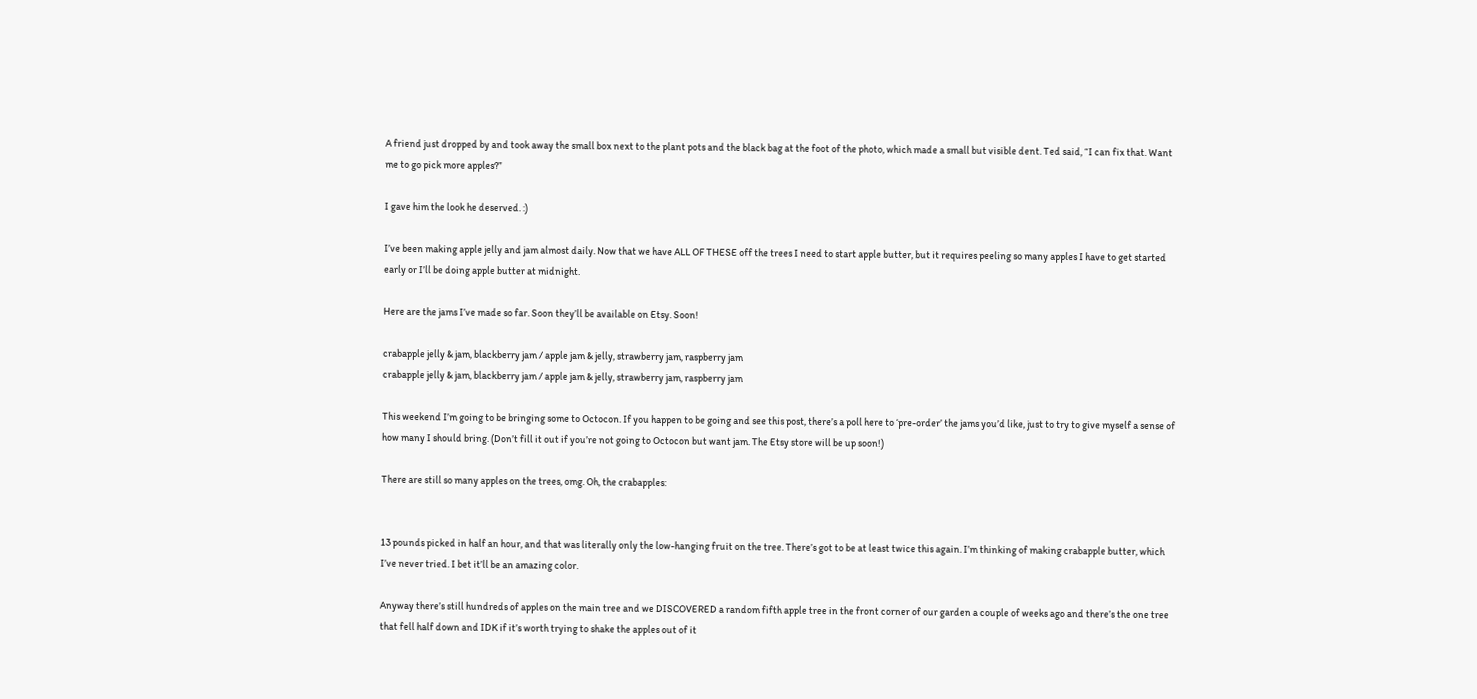A friend just dropped by and took away the small box next to the plant pots and the black bag at the foot of the photo, which made a small but visible dent. Ted said, “I can fix that. Want me to go pick more apples?”

I gave him the look he deserved. :)

I’ve been making apple jelly and jam almost daily. Now that we have ALL OF THESE off the trees I need to start apple butter, but it requires peeling so many apples I have to get started early or I’ll be doing apple butter at midnight.

Here are the jams I’ve made so far. Soon they’ll be available on Etsy. Soon!

crabapple jelly & jam, blackberry jam / apple jam & jelly, strawberry jam, raspberry jam
crabapple jelly & jam, blackberry jam / apple jam & jelly, strawberry jam, raspberry jam

This weekend I’m going to be bringing some to Octocon. If you happen to be going and see this post, there’s a poll here to ‘pre-order’ the jams you’d like, just to try to give myself a sense of how many I should bring. (Don’t fill it out if you’re not going to Octocon but want jam. The Etsy store will be up soon!)

There are still so many apples on the trees, omg. Oh, the crabapples:


13 pounds picked in half an hour, and that was literally only the low-hanging fruit on the tree. There’s got to be at least twice this again. I’m thinking of making crabapple butter, which I’ve never tried. I bet it’ll be an amazing color.

Anyway there’s still hundreds of apples on the main tree and we DISCOVERED a random fifth apple tree in the front corner of our garden a couple of weeks ago and there’s the one tree that fell half down and IDK if it’s worth trying to shake the apples out of it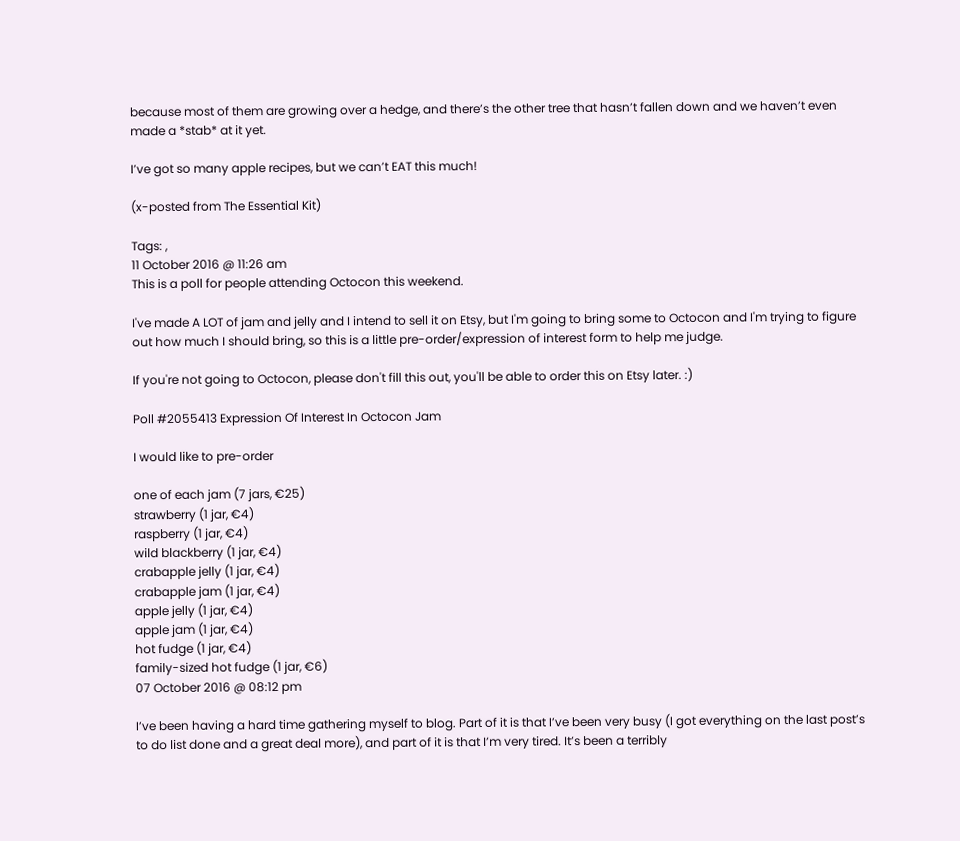because most of them are growing over a hedge, and there’s the other tree that hasn’t fallen down and we haven’t even made a *stab* at it yet.

I’ve got so many apple recipes, but we can’t EAT this much!

(x-posted from The Essential Kit)

Tags: ,
11 October 2016 @ 11:26 am
This is a poll for people attending Octocon this weekend.

I've made A LOT of jam and jelly and I intend to sell it on Etsy, but I'm going to bring some to Octocon and I'm trying to figure out how much I should bring, so this is a little pre-order/expression of interest form to help me judge.

If you're not going to Octocon, please don't fill this out, you'll be able to order this on Etsy later. :)

Poll #2055413 Expression Of Interest In Octocon Jam

I would like to pre-order

one of each jam (7 jars, €25)
strawberry (1 jar, €4)
raspberry (1 jar, €4)
wild blackberry (1 jar, €4)
crabapple jelly (1 jar, €4)
crabapple jam (1 jar, €4)
apple jelly (1 jar, €4)
apple jam (1 jar, €4)
hot fudge (1 jar, €4)
family-sized hot fudge (1 jar, €6)
07 October 2016 @ 08:12 pm

I’ve been having a hard time gathering myself to blog. Part of it is that I’ve been very busy (I got everything on the last post’s to do list done and a great deal more), and part of it is that I’m very tired. It’s been a terribly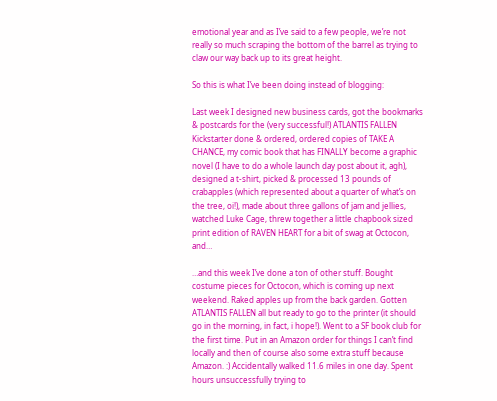emotional year and as I’ve said to a few people, we’re not really so much scraping the bottom of the barrel as trying to claw our way back up to its great height.

So this is what I’ve been doing instead of blogging:

Last week I designed new business cards, got the bookmarks & postcards for the (very successful!) ATLANTIS FALLEN Kickstarter done & ordered, ordered copies of TAKE A CHANCE, my comic book that has FINALLY become a graphic novel (I have to do a whole launch day post about it, agh), designed a t-shirt, picked & processed 13 pounds of crabapples (which represented about a quarter of what’s on the tree, oi!), made about three gallons of jam and jellies, watched Luke Cage, threw together a little chapbook sized print edition of RAVEN HEART for a bit of swag at Octocon, and…

…and this week I’ve done a ton of other stuff. Bought costume pieces for Octocon, which is coming up next weekend. Raked apples up from the back garden. Gotten ATLANTIS FALLEN all but ready to go to the printer (it should go in the morning, in fact, i hope!). Went to a SF book club for the first time. Put in an Amazon order for things I can’t find locally and then of course also some extra stuff because Amazon. :) Accidentally walked 11.6 miles in one day. Spent hours unsuccessfully trying to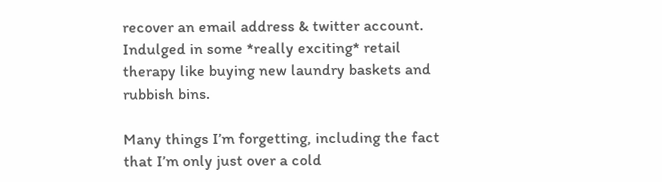recover an email address & twitter account. Indulged in some *really exciting* retail therapy like buying new laundry baskets and rubbish bins.

Many things I’m forgetting, including the fact that I’m only just over a cold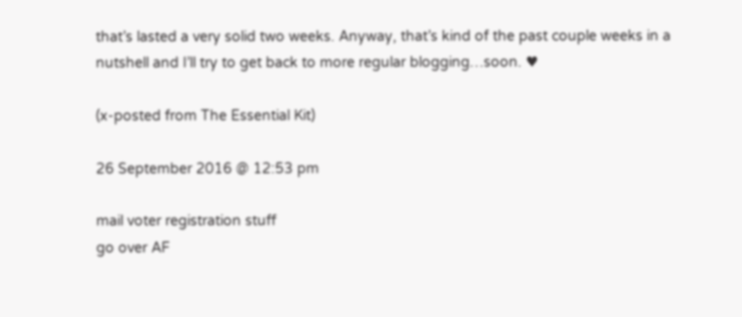that’s lasted a very solid two weeks. Anyway, that’s kind of the past couple weeks in a nutshell and I’ll try to get back to more regular blogging…soon. ♥

(x-posted from The Essential Kit)

26 September 2016 @ 12:53 pm

mail voter registration stuff
go over AF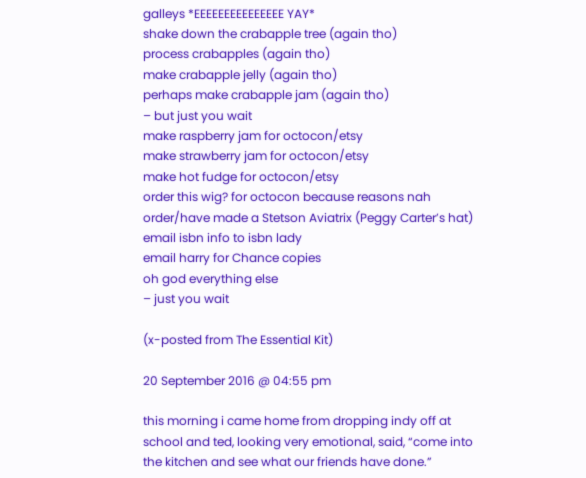galleys *EEEEEEEEEEEEEEE YAY*
shake down the crabapple tree (again tho)
process crabapples (again tho)
make crabapple jelly (again tho)
perhaps make crabapple jam (again tho)
– but just you wait
make raspberry jam for octocon/etsy
make strawberry jam for octocon/etsy
make hot fudge for octocon/etsy
order this wig? for octocon because reasons nah
order/have made a Stetson Aviatrix (Peggy Carter’s hat)
email isbn info to isbn lady
email harry for Chance copies
oh god everything else
– just you wait

(x-posted from The Essential Kit)

20 September 2016 @ 04:55 pm

this morning i came home from dropping indy off at school and ted, looking very emotional, said, “come into the kitchen and see what our friends have done.”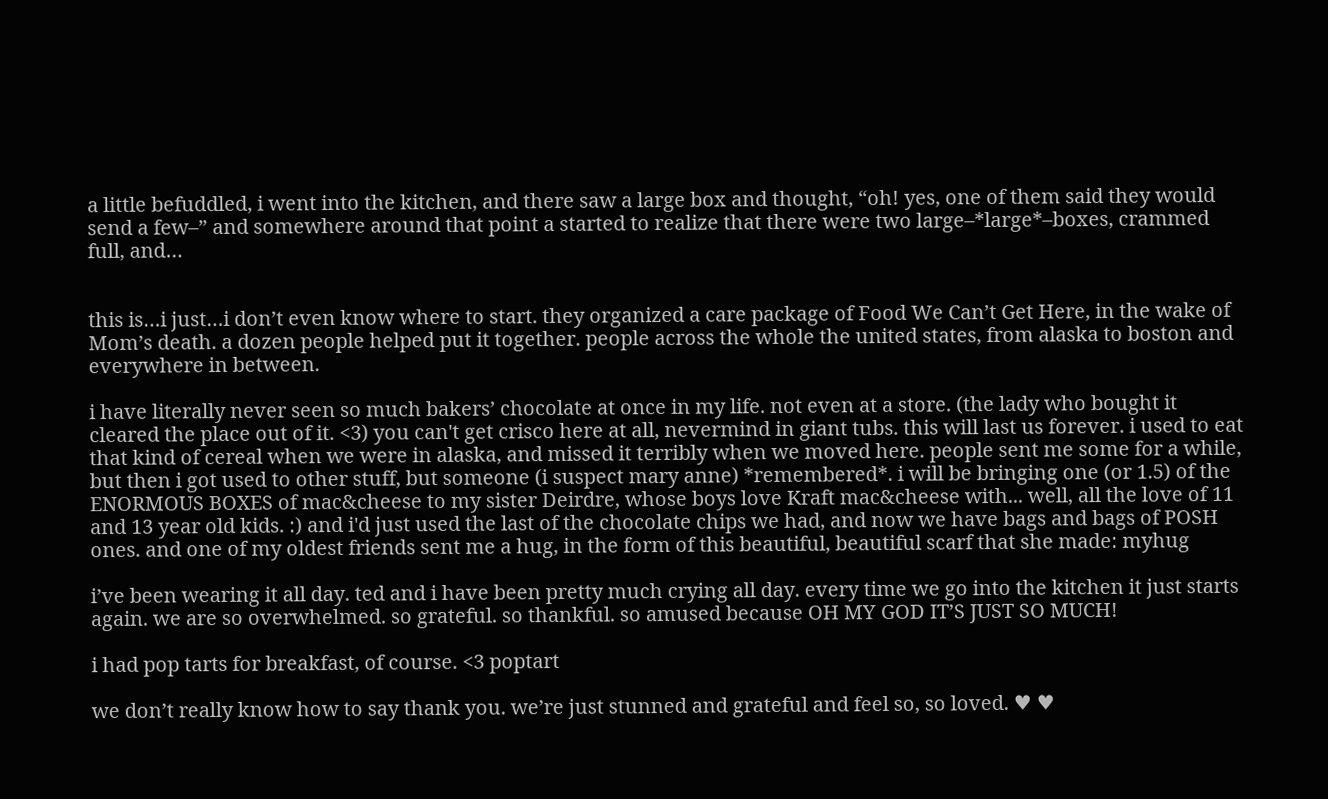a little befuddled, i went into the kitchen, and there saw a large box and thought, “oh! yes, one of them said they would send a few–” and somewhere around that point a started to realize that there were two large–*large*–boxes, crammed full, and…


this is…i just…i don’t even know where to start. they organized a care package of Food We Can’t Get Here, in the wake of Mom’s death. a dozen people helped put it together. people across the whole the united states, from alaska to boston and everywhere in between.

i have literally never seen so much bakers’ chocolate at once in my life. not even at a store. (the lady who bought it cleared the place out of it. <3) you can't get crisco here at all, nevermind in giant tubs. this will last us forever. i used to eat that kind of cereal when we were in alaska, and missed it terribly when we moved here. people sent me some for a while, but then i got used to other stuff, but someone (i suspect mary anne) *remembered*. i will be bringing one (or 1.5) of the ENORMOUS BOXES of mac&cheese to my sister Deirdre, whose boys love Kraft mac&cheese with... well, all the love of 11 and 13 year old kids. :) and i'd just used the last of the chocolate chips we had, and now we have bags and bags of POSH ones. and one of my oldest friends sent me a hug, in the form of this beautiful, beautiful scarf that she made: myhug

i’ve been wearing it all day. ted and i have been pretty much crying all day. every time we go into the kitchen it just starts again. we are so overwhelmed. so grateful. so thankful. so amused because OH MY GOD IT’S JUST SO MUCH!

i had pop tarts for breakfast, of course. <3 poptart

we don’t really know how to say thank you. we’re just stunned and grateful and feel so, so loved. ♥ ♥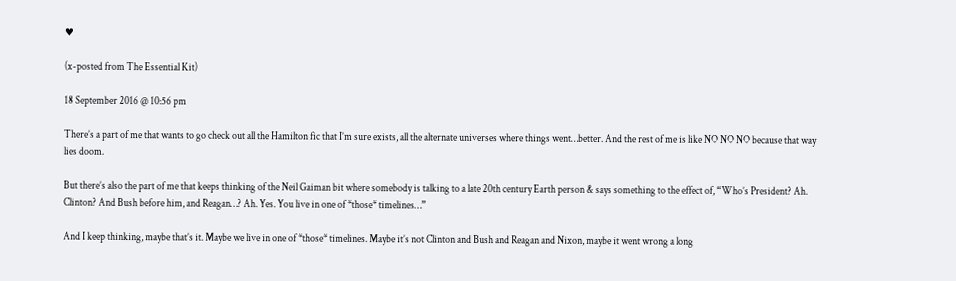♥

(x-posted from The Essential Kit)

18 September 2016 @ 10:56 pm

There’s a part of me that wants to go check out all the Hamilton fic that I’m sure exists, all the alternate universes where things went…better. And the rest of me is like NO NO NO because that way lies doom.

But there’s also the part of me that keeps thinking of the Neil Gaiman bit where somebody is talking to a late 20th century Earth person & says something to the effect of, “Who’s President? Ah. Clinton? And Bush before him, and Reagan…? Ah. Yes. You live in one of *those* timelines…”

And I keep thinking, maybe that’s it. Maybe we live in one of *those* timelines. Maybe it’s not Clinton and Bush and Reagan and Nixon, maybe it went wrong a long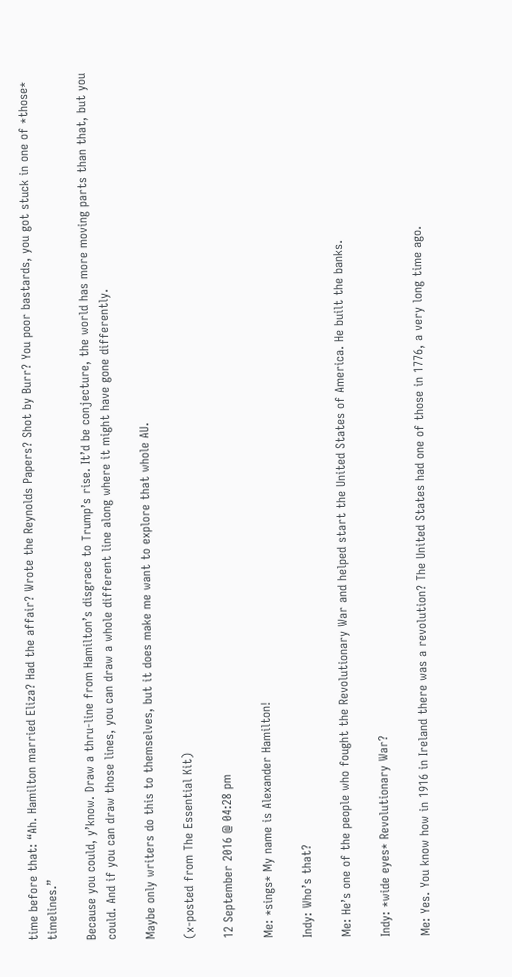time before that: “Ah. Hamilton married Eliza? Had the affair? Wrote the Reynolds Papers? Shot by Burr? You poor bastards, you got stuck in one of *those* timelines.”

Because you could, y’know. Draw a thru-line from Hamilton’s disgrace to Trump’s rise. It’d be conjecture, the world has more moving parts than that, but you could. And if you can draw those lines, you can draw a whole different line along where it might have gone differently.

Maybe only writers do this to themselves, but it does make me want to explore that whole AU.

(x-posted from The Essential Kit)

12 September 2016 @ 04:28 pm

Me: *sings* My name is Alexander Hamilton!

Indy: Who’s that?

Me: He’s one of the people who fought the Revolutionary War and helped start the United States of America. He built the banks.

Indy: *wide eyes* Revolutionary War?

Me: Yes. You know how in 1916 in Ireland there was a revolution? The United States had one of those in 1776, a very long time ago.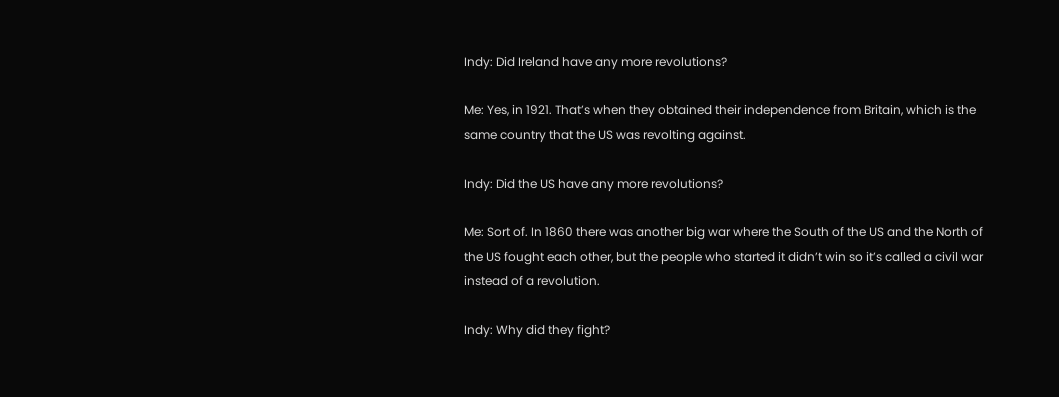Indy: Did Ireland have any more revolutions?

Me: Yes, in 1921. That’s when they obtained their independence from Britain, which is the same country that the US was revolting against.

Indy: Did the US have any more revolutions?

Me: Sort of. In 1860 there was another big war where the South of the US and the North of the US fought each other, but the people who started it didn’t win so it’s called a civil war instead of a revolution.

Indy: Why did they fight?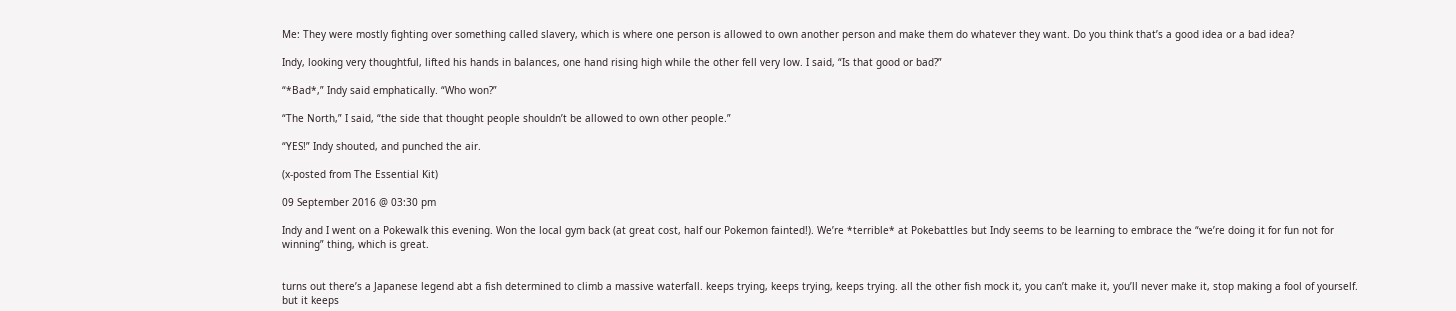Me: They were mostly fighting over something called slavery, which is where one person is allowed to own another person and make them do whatever they want. Do you think that’s a good idea or a bad idea?

Indy, looking very thoughtful, lifted his hands in balances, one hand rising high while the other fell very low. I said, “Is that good or bad?”

“*Bad*,” Indy said emphatically. “Who won?”

“The North,” I said, “the side that thought people shouldn’t be allowed to own other people.”

“YES!” Indy shouted, and punched the air.

(x-posted from The Essential Kit)

09 September 2016 @ 03:30 pm

Indy and I went on a Pokewalk this evening. Won the local gym back (at great cost, half our Pokemon fainted!). We’re *terrible* at Pokebattles but Indy seems to be learning to embrace the “we’re doing it for fun not for winning” thing, which is great.


turns out there’s a Japanese legend abt a fish determined to climb a massive waterfall. keeps trying, keeps trying, keeps trying. all the other fish mock it, you can’t make it, you’ll never make it, stop making a fool of yourself. but it keeps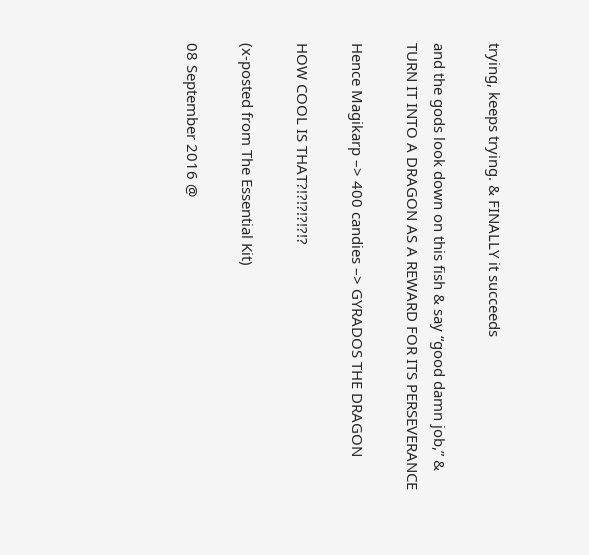trying, keeps trying. & FINALLY it succeeds

and the gods look down on this fish & say “good damn job,” & TURN IT INTO A DRAGON AS A REWARD FOR ITS PERSEVERANCE

Hence Magikarp –> 400 candies –> GYRADOS THE DRAGON

HOW COOL IS THAT?!?!?!?!?!?

(x-posted from The Essential Kit)

08 September 2016 @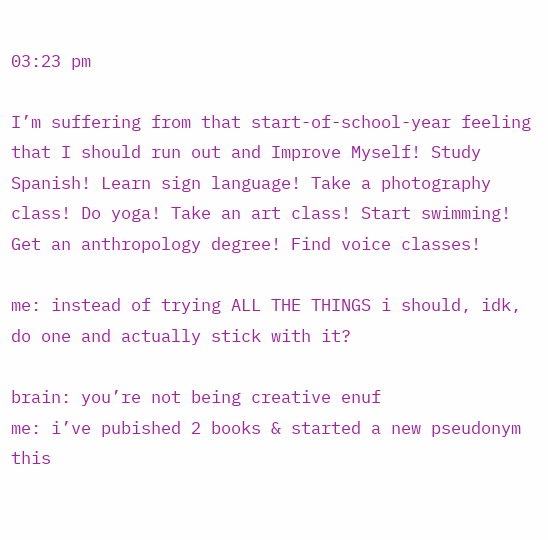03:23 pm

I’m suffering from that start-of-school-year feeling that I should run out and Improve Myself! Study Spanish! Learn sign language! Take a photography class! Do yoga! Take an art class! Start swimming! Get an anthropology degree! Find voice classes!

me: instead of trying ALL THE THINGS i should, idk, do one and actually stick with it?

brain: you’re not being creative enuf
me: i’ve pubished 2 books & started a new pseudonym this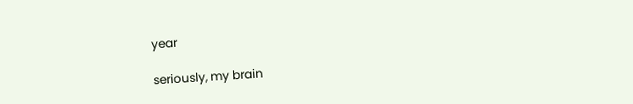year

seriously, my brain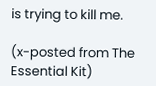is trying to kill me.

(x-posted from The Essential Kit)